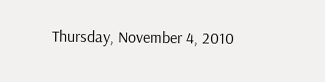Thursday, November 4, 2010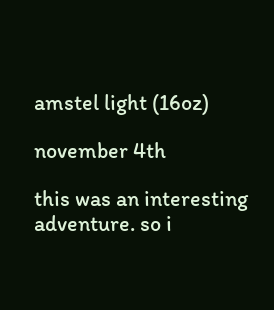amstel light (16oz)

november 4th

this was an interesting adventure. so i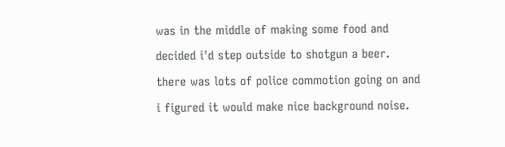was in the middle of making some food and decided i'd step outside to shotgun a beer. there was lots of police commotion going on and i figured it would make nice background noise.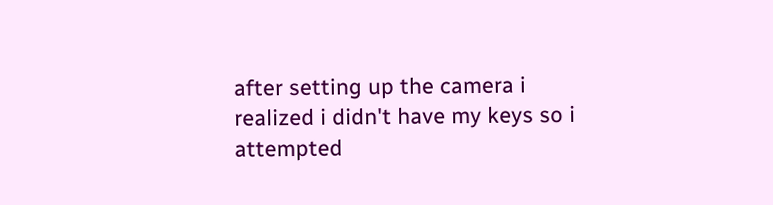after setting up the camera i realized i didn't have my keys so i attempted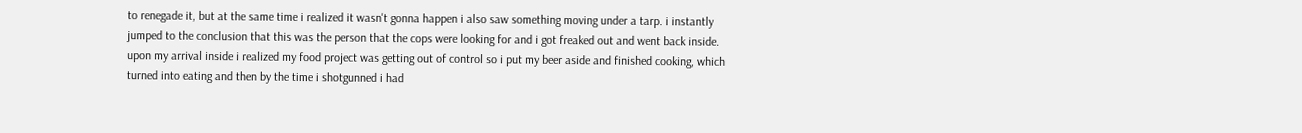to renegade it, but at the same time i realized it wasn't gonna happen i also saw something moving under a tarp. i instantly jumped to the conclusion that this was the person that the cops were looking for and i got freaked out and went back inside. upon my arrival inside i realized my food project was getting out of control so i put my beer aside and finished cooking, which turned into eating and then by the time i shotgunned i had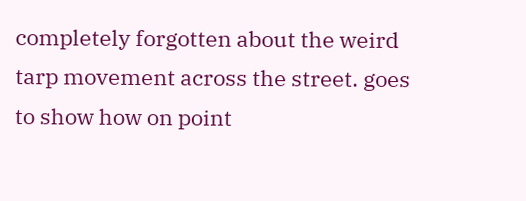completely forgotten about the weird tarp movement across the street. goes to show how on point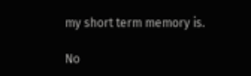my short term memory is.

No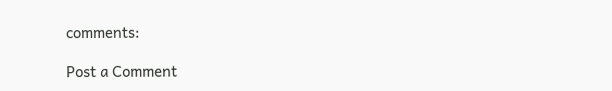comments:

Post a Comment